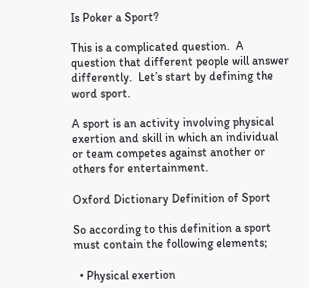Is Poker a Sport?

This is a complicated question.  A question that different people will answer differently.  Let’s start by defining the word sport.

A sport is an activity involving physical exertion and skill in which an individual or team competes against another or others for entertainment.

Oxford Dictionary Definition of Sport

So according to this definition a sport must contain the following elements;

  • Physical exertion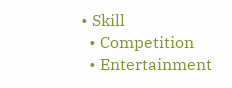• Skill
  • Competition
  • Entertainment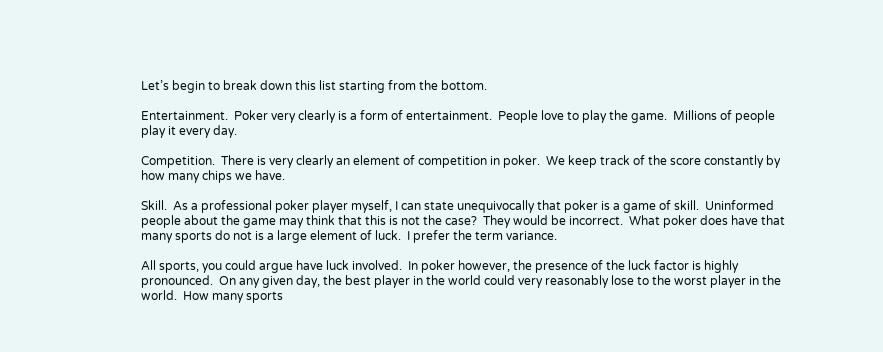Let’s begin to break down this list starting from the bottom.

Entertainment.  Poker very clearly is a form of entertainment.  People love to play the game.  Millions of people play it every day.

Competition.  There is very clearly an element of competition in poker.  We keep track of the score constantly by how many chips we have.

Skill.  As a professional poker player myself, I can state unequivocally that poker is a game of skill.  Uninformed people about the game may think that this is not the case?  They would be incorrect.  What poker does have that many sports do not is a large element of luck.  I prefer the term variance.

All sports, you could argue have luck involved.  In poker however, the presence of the luck factor is highly pronounced.  On any given day, the best player in the world could very reasonably lose to the worst player in the world.  How many sports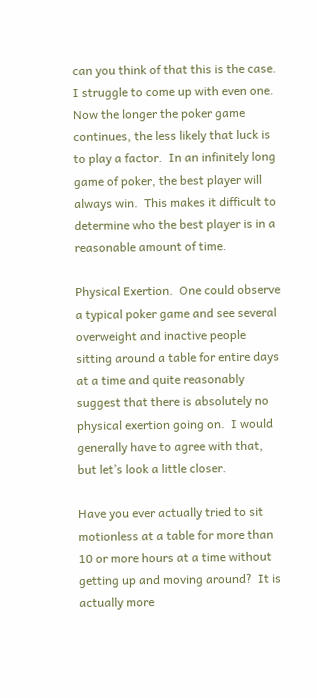can you think of that this is the case.  I struggle to come up with even one.  Now the longer the poker game continues, the less likely that luck is to play a factor.  In an infinitely long game of poker, the best player will always win.  This makes it difficult to determine who the best player is in a reasonable amount of time.

Physical Exertion.  One could observe a typical poker game and see several overweight and inactive people sitting around a table for entire days at a time and quite reasonably suggest that there is absolutely no physical exertion going on.  I would generally have to agree with that, but let’s look a little closer.

Have you ever actually tried to sit motionless at a table for more than 10 or more hours at a time without getting up and moving around?  It is actually more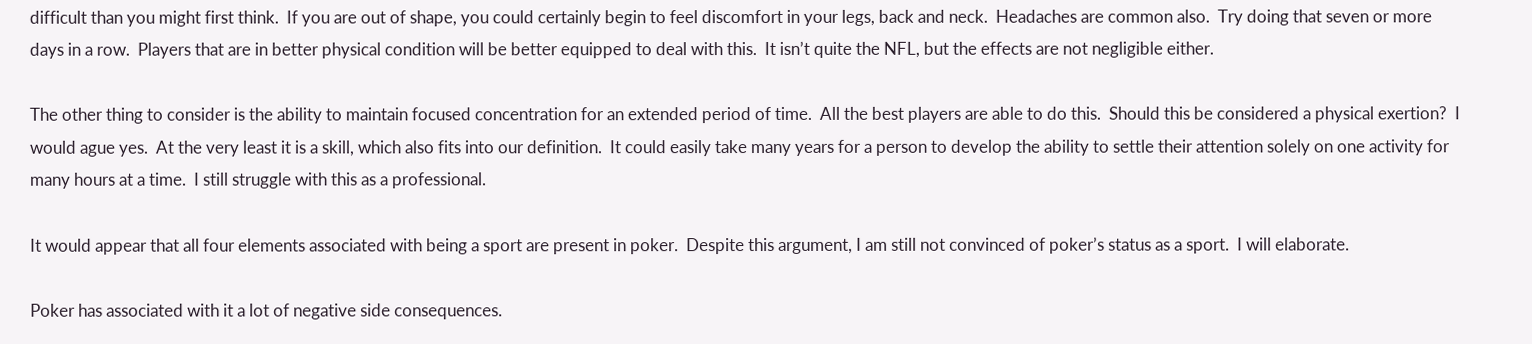difficult than you might first think.  If you are out of shape, you could certainly begin to feel discomfort in your legs, back and neck.  Headaches are common also.  Try doing that seven or more days in a row.  Players that are in better physical condition will be better equipped to deal with this.  It isn’t quite the NFL, but the effects are not negligible either.

The other thing to consider is the ability to maintain focused concentration for an extended period of time.  All the best players are able to do this.  Should this be considered a physical exertion?  I would ague yes.  At the very least it is a skill, which also fits into our definition.  It could easily take many years for a person to develop the ability to settle their attention solely on one activity for many hours at a time.  I still struggle with this as a professional.

It would appear that all four elements associated with being a sport are present in poker.  Despite this argument, I am still not convinced of poker’s status as a sport.  I will elaborate.

Poker has associated with it a lot of negative side consequences.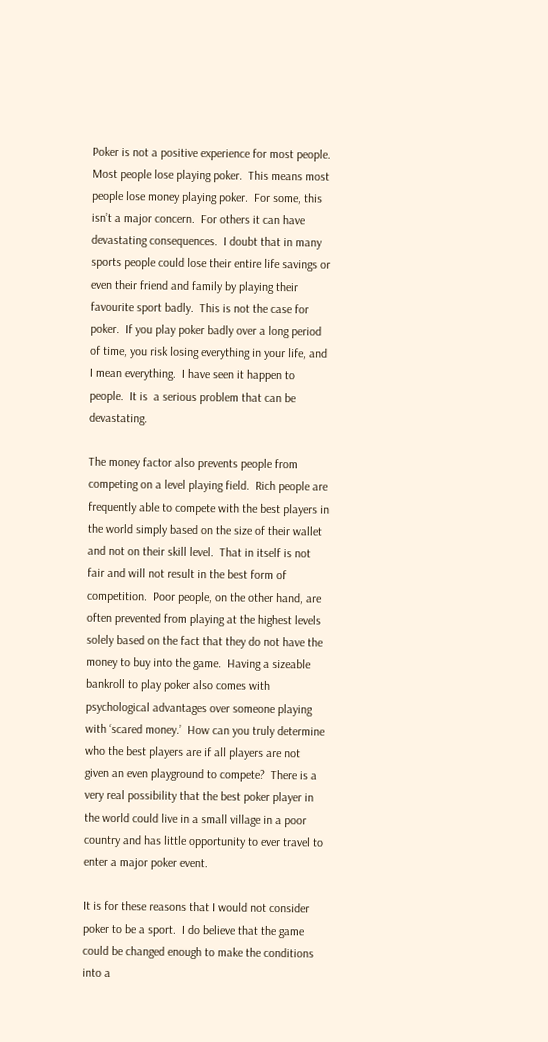Poker is not a positive experience for most people.  Most people lose playing poker.  This means most people lose money playing poker.  For some, this isn’t a major concern.  For others it can have devastating consequences.  I doubt that in many sports people could lose their entire life savings or even their friend and family by playing their favourite sport badly.  This is not the case for poker.  If you play poker badly over a long period of time, you risk losing everything in your life, and I mean everything.  I have seen it happen to people.  It is  a serious problem that can be devastating.

The money factor also prevents people from competing on a level playing field.  Rich people are frequently able to compete with the best players in the world simply based on the size of their wallet and not on their skill level.  That in itself is not fair and will not result in the best form of competition.  Poor people, on the other hand, are often prevented from playing at the highest levels solely based on the fact that they do not have the money to buy into the game.  Having a sizeable bankroll to play poker also comes with psychological advantages over someone playing with ‘scared money.’  How can you truly determine who the best players are if all players are not given an even playground to compete?  There is a very real possibility that the best poker player in the world could live in a small village in a poor country and has little opportunity to ever travel to enter a major poker event.

It is for these reasons that I would not consider poker to be a sport.  I do believe that the game could be changed enough to make the conditions into a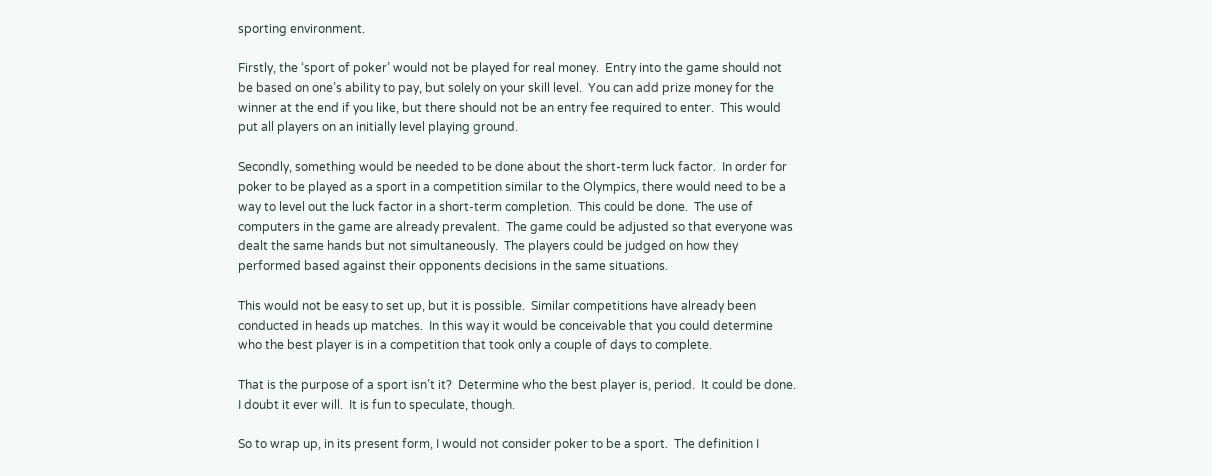sporting environment.

Firstly, the ‘sport of poker’ would not be played for real money.  Entry into the game should not be based on one’s ability to pay, but solely on your skill level.  You can add prize money for the winner at the end if you like, but there should not be an entry fee required to enter.  This would put all players on an initially level playing ground.

Secondly, something would be needed to be done about the short-term luck factor.  In order for poker to be played as a sport in a competition similar to the Olympics, there would need to be a way to level out the luck factor in a short-term completion.  This could be done.  The use of computers in the game are already prevalent.  The game could be adjusted so that everyone was dealt the same hands but not simultaneously.  The players could be judged on how they performed based against their opponents decisions in the same situations.

This would not be easy to set up, but it is possible.  Similar competitions have already been conducted in heads up matches.  In this way it would be conceivable that you could determine who the best player is in a competition that took only a couple of days to complete.

That is the purpose of a sport isn’t it?  Determine who the best player is, period.  It could be done.  I doubt it ever will.  It is fun to speculate, though.

So to wrap up, in its present form, I would not consider poker to be a sport.  The definition I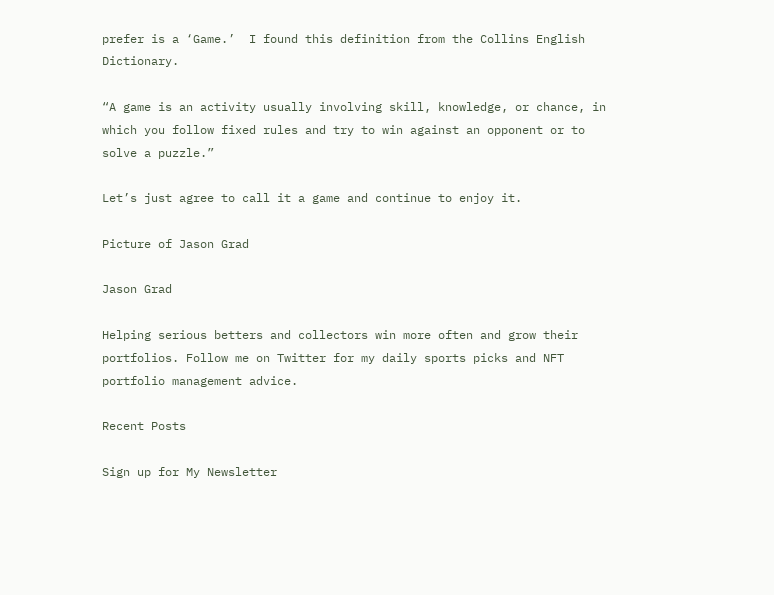prefer is a ‘Game.’  I found this definition from the Collins English Dictionary.

“A game is an activity usually involving skill, knowledge, or chance, in which you follow fixed rules and try to win against an opponent or to solve a puzzle.”

Let’s just agree to call it a game and continue to enjoy it.

Picture of Jason Grad

Jason Grad

Helping serious betters and collectors win more often and grow their portfolios. Follow me on Twitter for my daily sports picks and NFT portfolio management advice.

Recent Posts

Sign up for My Newsletter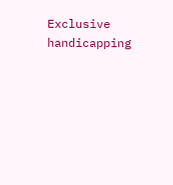Exclusive handicapping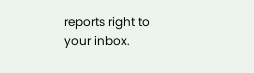reports right to your inbox.